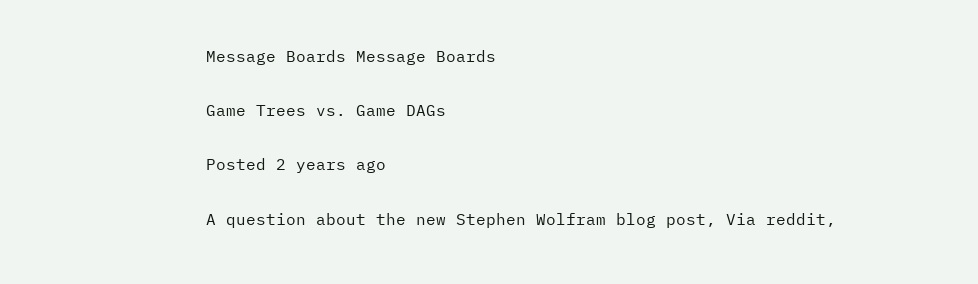Message Boards Message Boards

Game Trees vs. Game DAGs

Posted 2 years ago

A question about the new Stephen Wolfram blog post, Via reddit,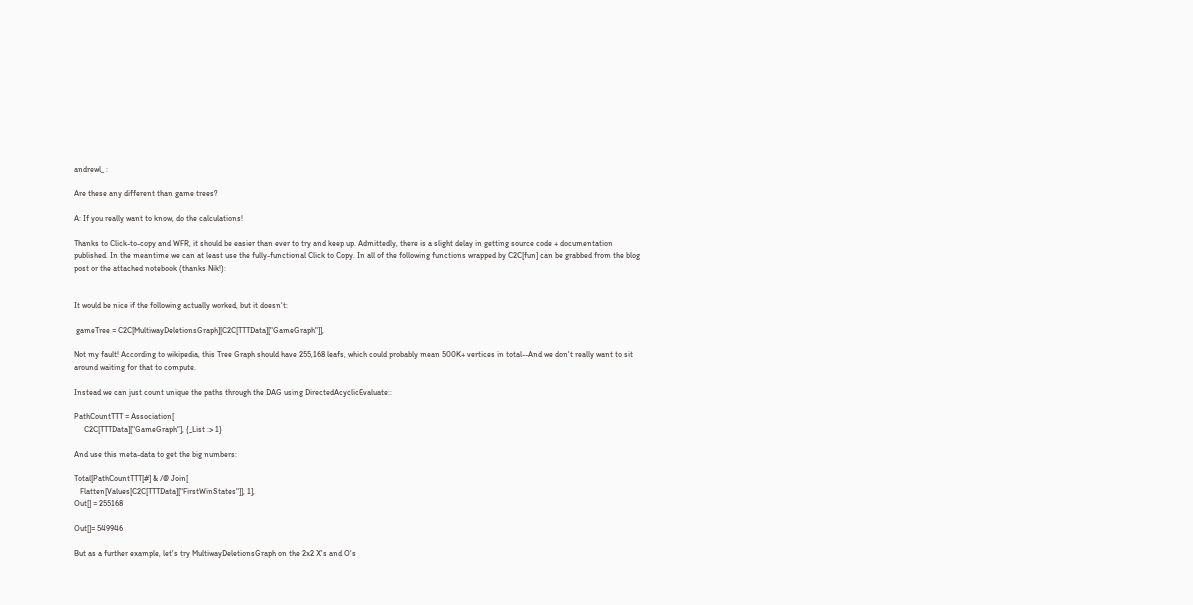andrewl_ :

Are these any different than game trees?

A: If you really want to know, do the calculations!

Thanks to Click-to-copy and WFR, it should be easier than ever to try and keep up. Admittedly, there is a slight delay in getting source code + documentation published. In the meantime we can at least use the fully-functional Click to Copy. In all of the following functions wrapped by C2C[fun] can be grabbed from the blog post or the attached notebook (thanks Nik!):


It would be nice if the following actually worked, but it doesn't:

 gameTree = C2C[MultiwayDeletionsGraph][C2C[TTTData]["GameGraph"]],

Not my fault! According to wikipedia, this Tree Graph should have 255,168 leafs, which could probably mean 500K+ vertices in total--And we don't really want to sit around waiting for that to compute.

Instead we can just count unique the paths through the DAG using DirectedAcyclicEvaluate::

PathCountTTT = Association[
     C2C[TTTData]["GameGraph"], {_List :> 1}

And use this meta-data to get the big numbers:

Total[PathCountTTT[#] & /@ Join[
   Flatten[Values[C2C[TTTData]["FirstWinStates"]], 1],
Out[] = 255168

Out[]= 549946

But as a further example, let's try MultiwayDeletionsGraph on the 2x2 X's and O's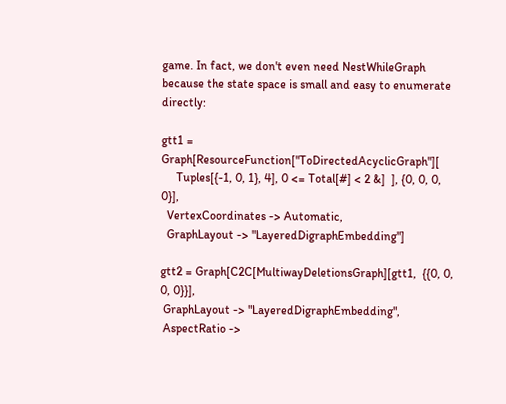game. In fact, we don't even need NestWhileGraph because the state space is small and easy to enumerate directly:

gtt1 = Graph[ResourceFunction["ToDirectedAcyclicGraph"][
     Tuples[{-1, 0, 1}, 4], 0 <= Total[#] < 2 &]  ], {0, 0, 0, 0}],
  VertexCoordinates -> Automatic,
  GraphLayout -> "LayeredDigraphEmbedding"]

gtt2 = Graph[C2C[MultiwayDeletionsGraph][gtt1,  {{0, 0, 0, 0}}],
 GraphLayout -> "LayeredDigraphEmbedding",
 AspectRatio ->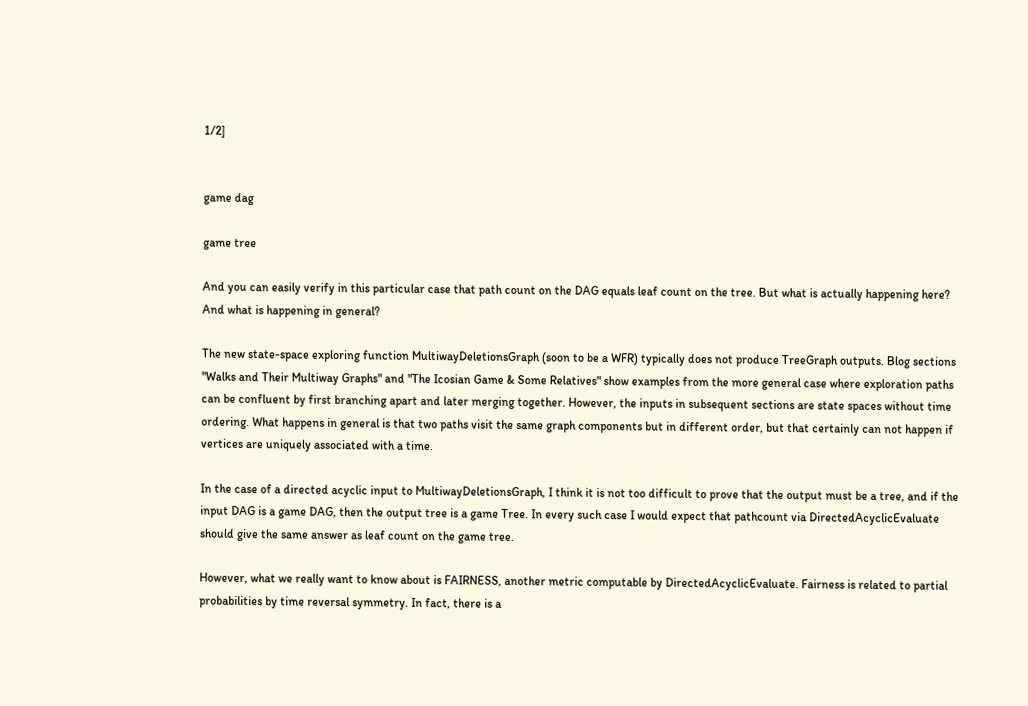1/2]


game dag

game tree

And you can easily verify in this particular case that path count on the DAG equals leaf count on the tree. But what is actually happening here? And what is happening in general?

The new state-space exploring function MultiwayDeletionsGraph (soon to be a WFR) typically does not produce TreeGraph outputs. Blog sections "Walks and Their Multiway Graphs" and "The Icosian Game & Some Relatives" show examples from the more general case where exploration paths can be confluent by first branching apart and later merging together. However, the inputs in subsequent sections are state spaces without time ordering. What happens in general is that two paths visit the same graph components but in different order, but that certainly can not happen if vertices are uniquely associated with a time.

In the case of a directed acyclic input to MultiwayDeletionsGraph, I think it is not too difficult to prove that the output must be a tree, and if the input DAG is a game DAG, then the output tree is a game Tree. In every such case I would expect that pathcount via DirectedAcyclicEvaluate should give the same answer as leaf count on the game tree.

However, what we really want to know about is FAIRNESS, another metric computable by DirectedAcyclicEvaluate. Fairness is related to partial probabilities by time reversal symmetry. In fact, there is a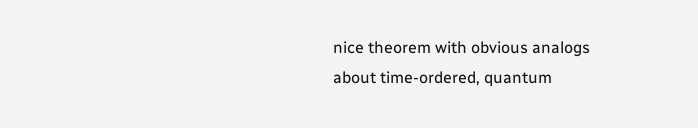nice theorem with obvious analogs about time-ordered, quantum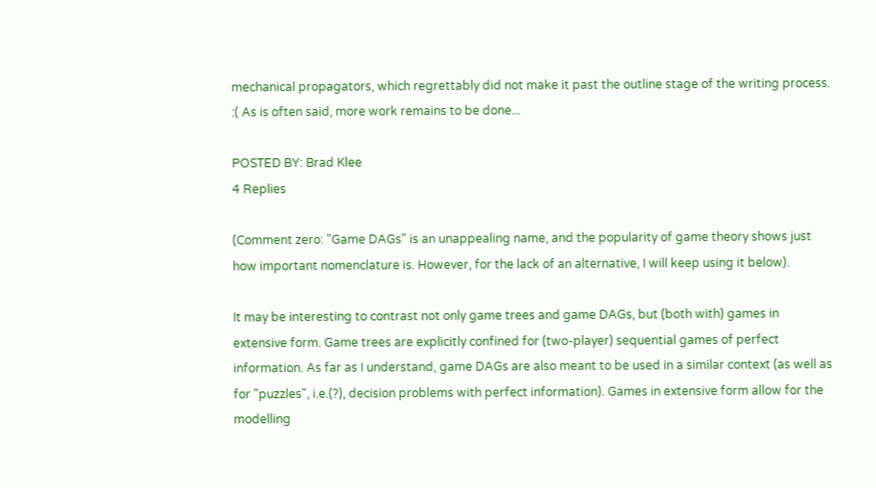mechanical propagators, which regrettably did not make it past the outline stage of the writing process. :( As is often said, more work remains to be done...

POSTED BY: Brad Klee
4 Replies

(Comment zero: "Game DAGs" is an unappealing name, and the popularity of game theory shows just how important nomenclature is. However, for the lack of an alternative, I will keep using it below).

It may be interesting to contrast not only game trees and game DAGs, but (both with) games in extensive form. Game trees are explicitly confined for (two-player) sequential games of perfect information. As far as I understand, game DAGs are also meant to be used in a similar context (as well as for "puzzles", i.e.(?), decision problems with perfect information). Games in extensive form allow for the modelling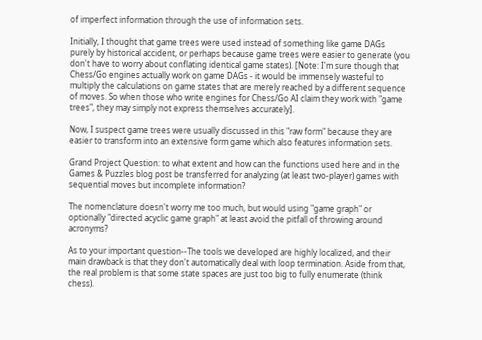of imperfect information through the use of information sets.

Initially, I thought that game trees were used instead of something like game DAGs purely by historical accident, or perhaps because game trees were easier to generate (you don't have to worry about conflating identical game states). [Note: I'm sure though that Chess/Go engines actually work on game DAGs - it would be immensely wasteful to multiply the calculations on game states that are merely reached by a different sequence of moves. So when those who write engines for Chess/Go AI claim they work with "game trees", they may simply not express themselves accurately].

Now, I suspect game trees were usually discussed in this "raw form" because they are easier to transform into an extensive form game which also features information sets.

Grand Project Question: to what extent and how can the functions used here and in the Games & Puzzles blog post be transferred for analyzing (at least two-player) games with sequential moves but incomplete information?

The nomenclature doesn't worry me too much, but would using "game graph" or optionally "directed acyclic game graph" at least avoid the pitfall of throwing around acronyms?

As to your important question--The tools we developed are highly localized, and their main drawback is that they don't automatically deal with loop termination. Aside from that, the real problem is that some state spaces are just too big to fully enumerate (think chess).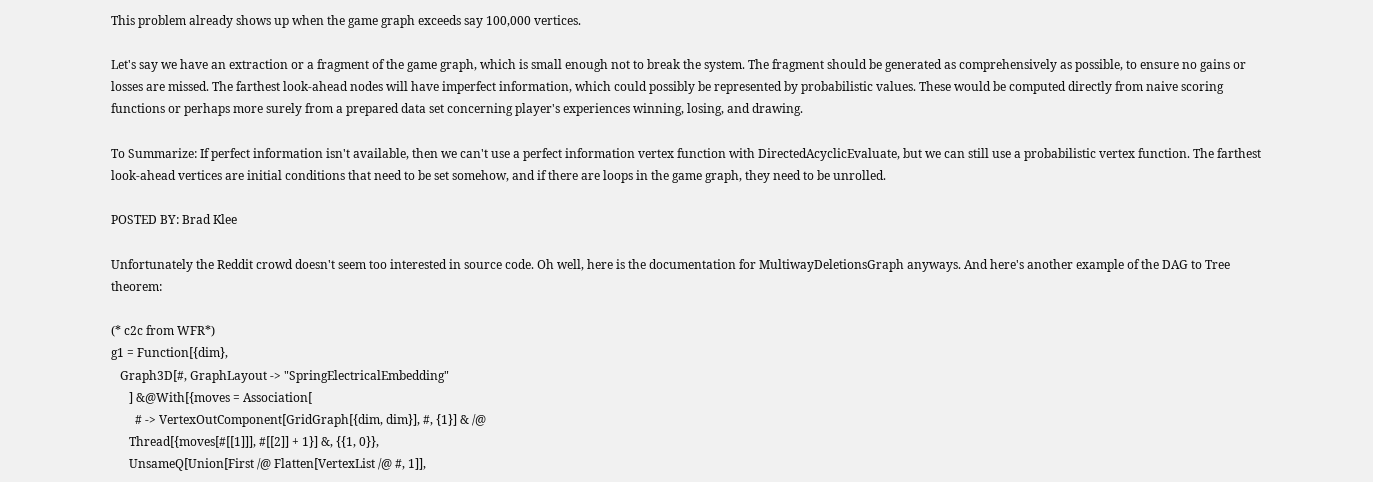This problem already shows up when the game graph exceeds say 100,000 vertices.

Let's say we have an extraction or a fragment of the game graph, which is small enough not to break the system. The fragment should be generated as comprehensively as possible, to ensure no gains or losses are missed. The farthest look-ahead nodes will have imperfect information, which could possibly be represented by probabilistic values. These would be computed directly from naive scoring functions or perhaps more surely from a prepared data set concerning player's experiences winning, losing, and drawing.

To Summarize: If perfect information isn't available, then we can't use a perfect information vertex function with DirectedAcyclicEvaluate, but we can still use a probabilistic vertex function. The farthest look-ahead vertices are initial conditions that need to be set somehow, and if there are loops in the game graph, they need to be unrolled.

POSTED BY: Brad Klee

Unfortunately the Reddit crowd doesn't seem too interested in source code. Oh well, here is the documentation for MultiwayDeletionsGraph anyways. And here's another example of the DAG to Tree theorem:

(* c2c from WFR*)
g1 = Function[{dim},
   Graph3D[#, GraphLayout -> "SpringElectricalEmbedding"
      ] &@With[{moves = Association[
        # -> VertexOutComponent[GridGraph[{dim, dim}], #, {1}] & /@
      Thread[{moves[#[[1]]], #[[2]] + 1}] &, {{1, 0}},
      UnsameQ[Union[First /@ Flatten[VertexList /@ #, 1]],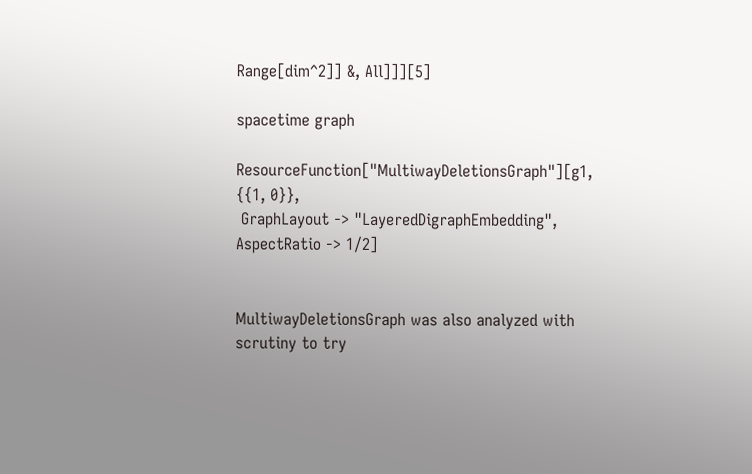Range[dim^2]] &, All]]][5]

spacetime graph

ResourceFunction["MultiwayDeletionsGraph"][g1, {{1, 0}},
 GraphLayout -> "LayeredDigraphEmbedding", AspectRatio -> 1/2]


MultiwayDeletionsGraph was also analyzed with scrutiny to try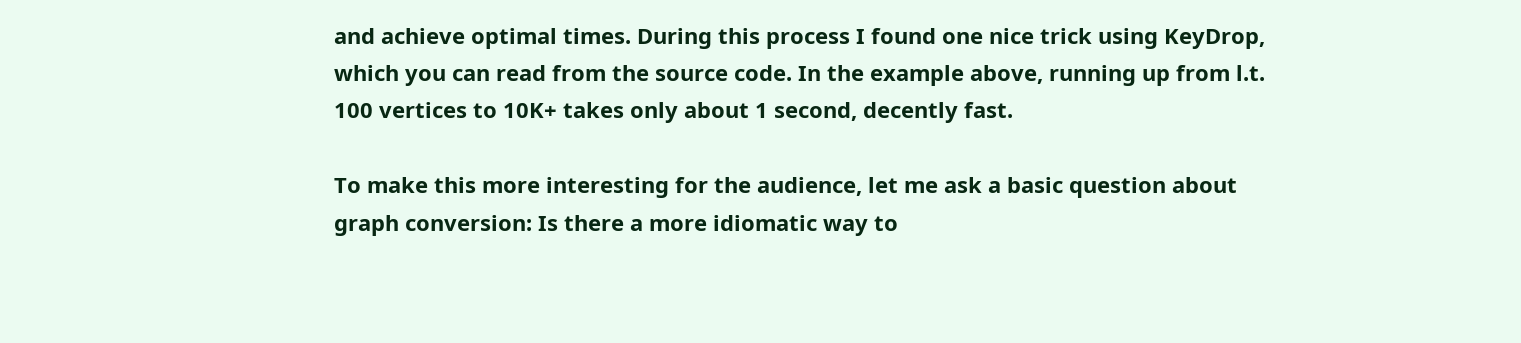and achieve optimal times. During this process I found one nice trick using KeyDrop, which you can read from the source code. In the example above, running up from l.t. 100 vertices to 10K+ takes only about 1 second, decently fast.

To make this more interesting for the audience, let me ask a basic question about graph conversion: Is there a more idiomatic way to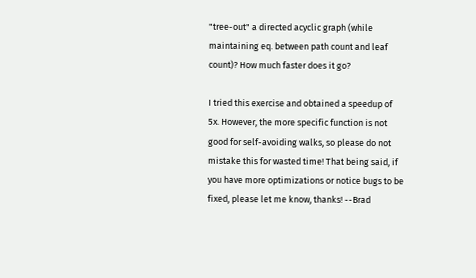"tree-out" a directed acyclic graph (while maintaining eq. between path count and leaf count)? How much faster does it go?

I tried this exercise and obtained a speedup of 5x. However, the more specific function is not good for self-avoiding walks, so please do not mistake this for wasted time! That being said, if you have more optimizations or notice bugs to be fixed, please let me know, thanks! --Brad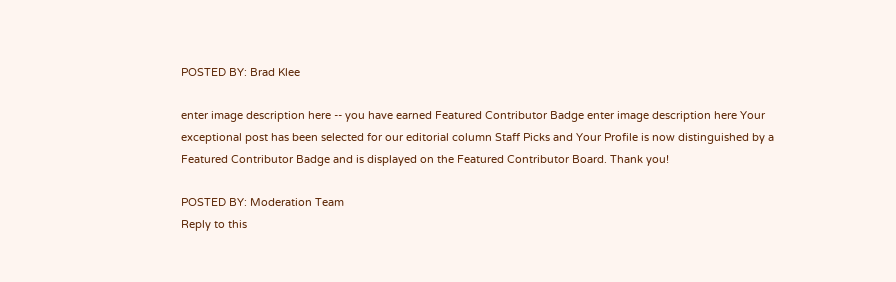POSTED BY: Brad Klee

enter image description here -- you have earned Featured Contributor Badge enter image description here Your exceptional post has been selected for our editorial column Staff Picks and Your Profile is now distinguished by a Featured Contributor Badge and is displayed on the Featured Contributor Board. Thank you!

POSTED BY: Moderation Team
Reply to this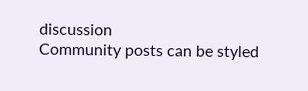discussion
Community posts can be styled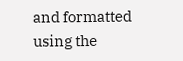and formatted using the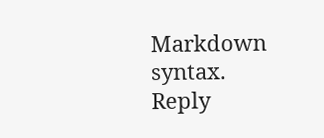Markdown syntax.
Reply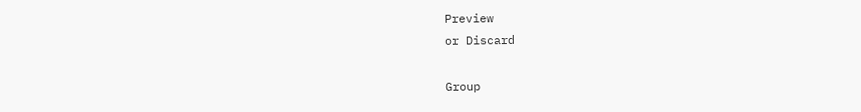Preview
or Discard

Group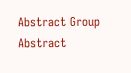Abstract Group Abstract